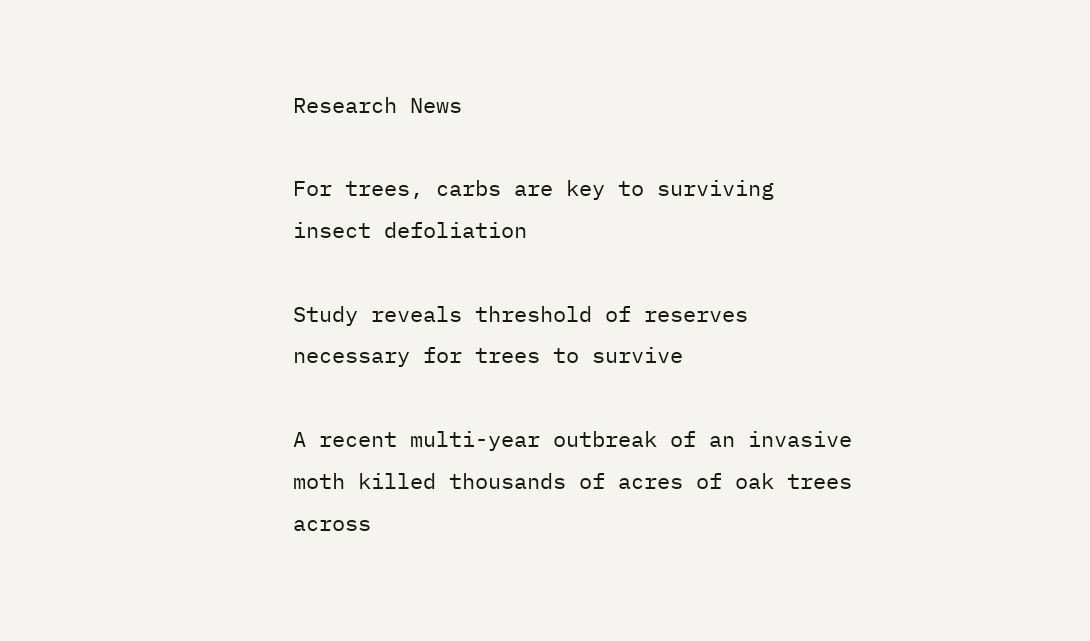Research News

For trees, carbs are key to surviving insect defoliation

Study reveals threshold of reserves necessary for trees to survive

A recent multi-year outbreak of an invasive moth killed thousands of acres of oak trees across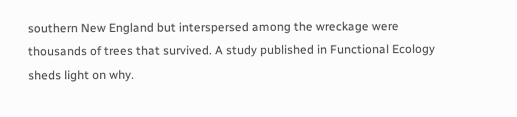southern New England but interspersed among the wreckage were thousands of trees that survived. A study published in Functional Ecology  sheds light on why.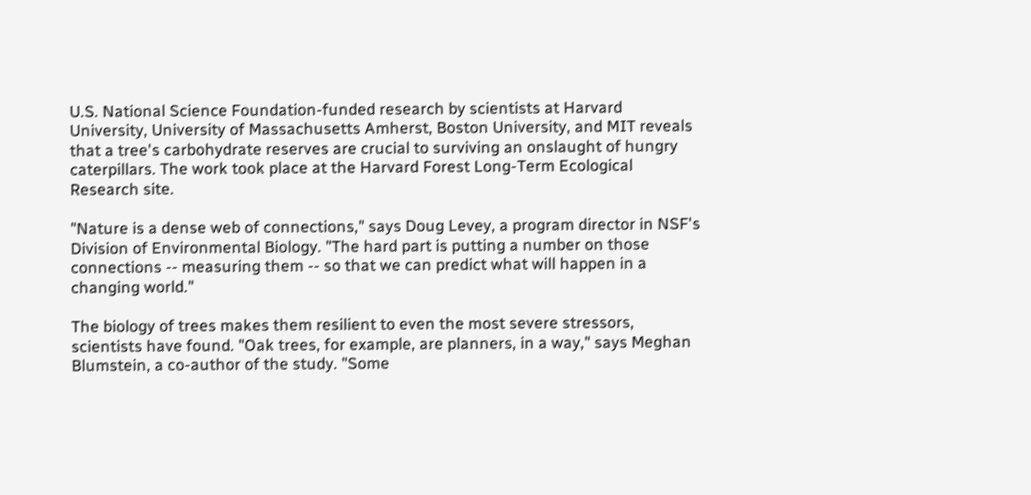U.S. National Science Foundation-funded research by scientists at Harvard University, University of Massachusetts Amherst, Boston University, and MIT reveals that a tree's carbohydrate reserves are crucial to surviving an onslaught of hungry caterpillars. The work took place at the Harvard Forest Long-Term Ecological Research site.

"Nature is a dense web of connections," says Doug Levey, a program director in NSF's Division of Environmental Biology. "The hard part is putting a number on those connections -- measuring them -- so that we can predict what will happen in a changing world."

The biology of trees makes them resilient to even the most severe stressors, scientists have found. "Oak trees, for example, are planners, in a way," says Meghan Blumstein, a co-author of the study. "Some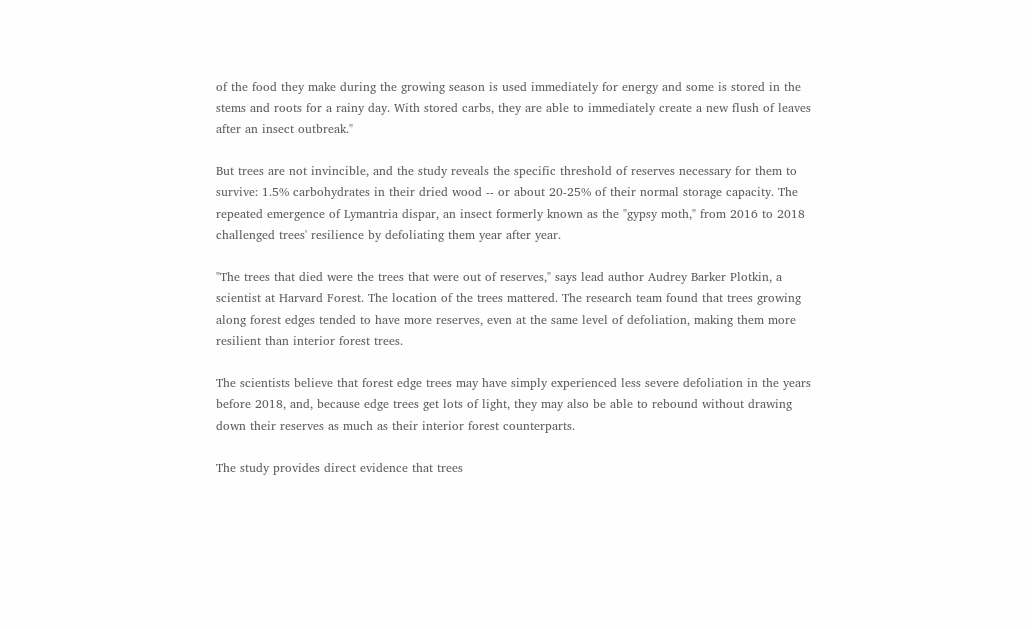of the food they make during the growing season is used immediately for energy and some is stored in the stems and roots for a rainy day. With stored carbs, they are able to immediately create a new flush of leaves after an insect outbreak."

But trees are not invincible, and the study reveals the specific threshold of reserves necessary for them to survive: 1.5% carbohydrates in their dried wood -- or about 20-25% of their normal storage capacity. The repeated emergence of Lymantria dispar, an insect formerly known as the "gypsy moth," from 2016 to 2018 challenged trees' resilience by defoliating them year after year.

"The trees that died were the trees that were out of reserves," says lead author Audrey Barker Plotkin, a scientist at Harvard Forest. The location of the trees mattered. The research team found that trees growing along forest edges tended to have more reserves, even at the same level of defoliation, making them more resilient than interior forest trees.

The scientists believe that forest edge trees may have simply experienced less severe defoliation in the years before 2018, and, because edge trees get lots of light, they may also be able to rebound without drawing down their reserves as much as their interior forest counterparts.

The study provides direct evidence that trees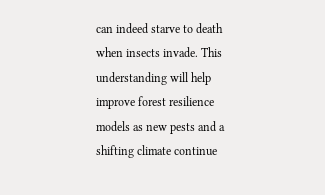can indeed starve to death when insects invade. This understanding will help improve forest resilience models as new pests and a shifting climate continue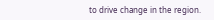to drive change in the region.